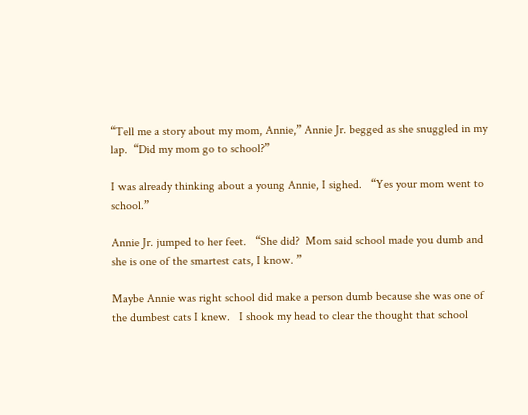“Tell me a story about my mom, Annie,” Annie Jr. begged as she snuggled in my lap.  “Did my mom go to school?”

I was already thinking about a young Annie, I sighed.   “Yes your mom went to school.”

Annie Jr. jumped to her feet.   “She did?  Mom said school made you dumb and she is one of the smartest cats, I know. ”

Maybe Annie was right school did make a person dumb because she was one of the dumbest cats I knew.   I shook my head to clear the thought that school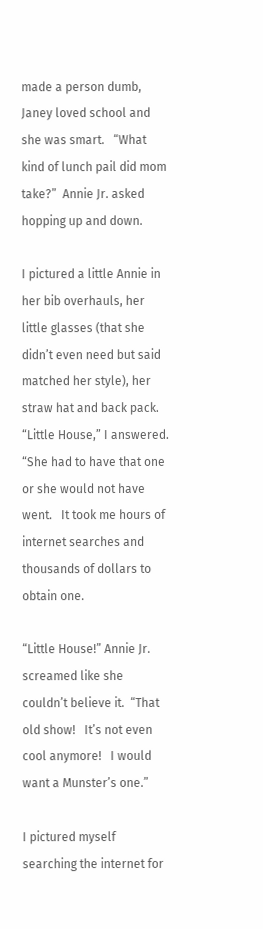made a person dumb, Janey loved school and she was smart.   “What kind of lunch pail did mom take?”  Annie Jr. asked hopping up and down.

I pictured a little Annie in her bib overhauls, her little glasses (that she didn’t even need but said matched her style), her straw hat and back pack.   “Little House,” I answered.   “She had to have that one or she would not have went.   It took me hours of internet searches and thousands of dollars to obtain one.

“Little House!” Annie Jr. screamed like she couldn’t believe it.  “That old show!   It’s not even cool anymore!   I would want a Munster’s one.”

I pictured myself searching the internet for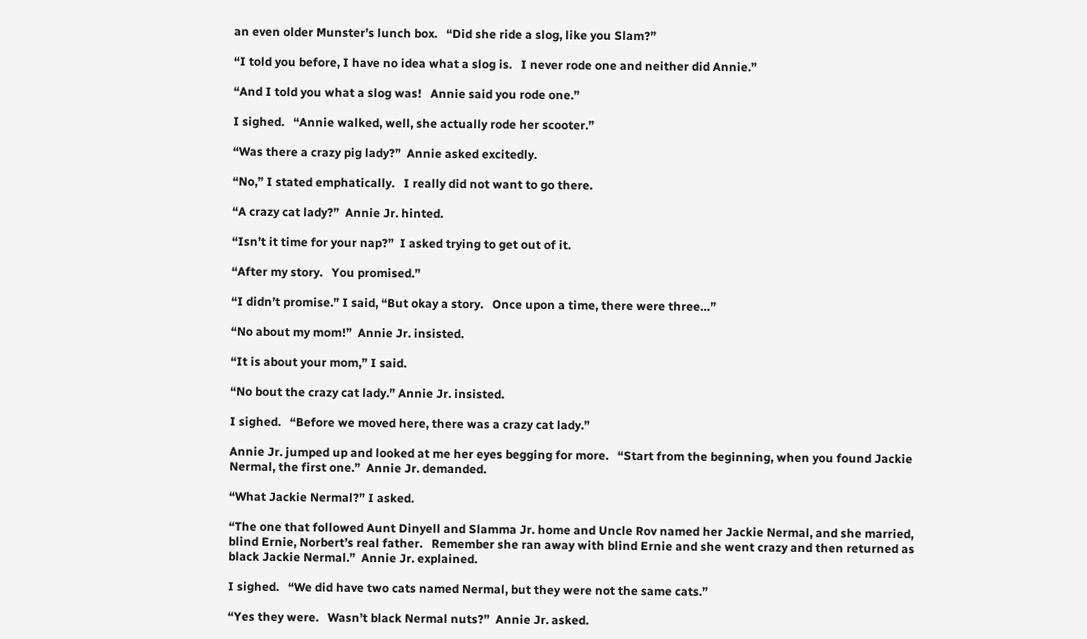an even older Munster’s lunch box.   “Did she ride a slog, like you Slam?”

“I told you before, I have no idea what a slog is.   I never rode one and neither did Annie.”

“And I told you what a slog was!   Annie said you rode one.”

I sighed.   “Annie walked, well, she actually rode her scooter.”

“Was there a crazy pig lady?”  Annie asked excitedly.

“No,” I stated emphatically.   I really did not want to go there.

“A crazy cat lady?”  Annie Jr. hinted.

“Isn’t it time for your nap?”  I asked trying to get out of it.

“After my story.   You promised.”

“I didn’t promise.” I said, “But okay a story.   Once upon a time, there were three…”

“No about my mom!”  Annie Jr. insisted.

“It is about your mom,” I said.

“No bout the crazy cat lady.” Annie Jr. insisted.

I sighed.   “Before we moved here, there was a crazy cat lady.”

Annie Jr. jumped up and looked at me her eyes begging for more.   “Start from the beginning, when you found Jackie Nermal, the first one.”  Annie Jr. demanded.

“What Jackie Nermal?” I asked.

“The one that followed Aunt Dinyell and Slamma Jr. home and Uncle Rov named her Jackie Nermal, and she married, blind Ernie, Norbert’s real father.   Remember she ran away with blind Ernie and she went crazy and then returned as black Jackie Nermal.”  Annie Jr. explained.

I sighed.   “We did have two cats named Nermal, but they were not the same cats.”

“Yes they were.   Wasn’t black Nermal nuts?”  Annie Jr. asked.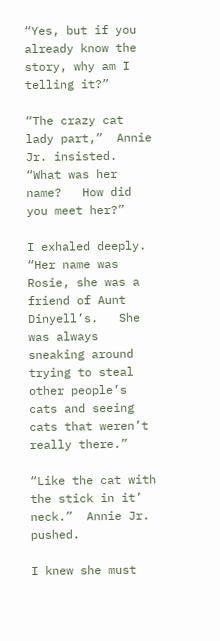“Yes, but if you already know the story, why am I telling it?”

“The crazy cat lady part,”  Annie Jr. insisted.   “What was her name?   How did you meet her?”

I exhaled deeply.   “Her name was Rosie, she was a friend of Aunt Dinyell’s.   She was always sneaking around trying to steal other people’s cats and seeing cats that weren’t really there.”

“Like the cat with the stick in it’ neck.”  Annie Jr. pushed.

I knew she must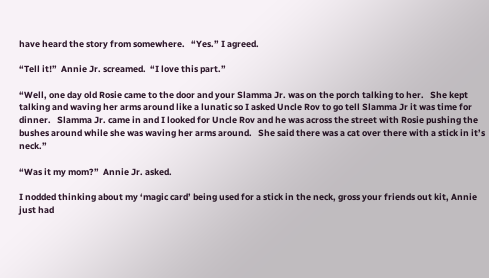have heard the story from somewhere.   “Yes.” I agreed.

“Tell it!”  Annie Jr. screamed.  “I love this part.”

“Well, one day old Rosie came to the door and your Slamma Jr. was on the porch talking to her.   She kept talking and waving her arms around like a lunatic so I asked Uncle Rov to go tell Slamma Jr it was time for dinner.   Slamma Jr. came in and I looked for Uncle Rov and he was across the street with Rosie pushing the bushes around while she was waving her arms around.   She said there was a cat over there with a stick in it’s neck.”

“Was it my mom?”  Annie Jr. asked.

I nodded thinking about my ‘magic card’ being used for a stick in the neck, gross your friends out kit, Annie just had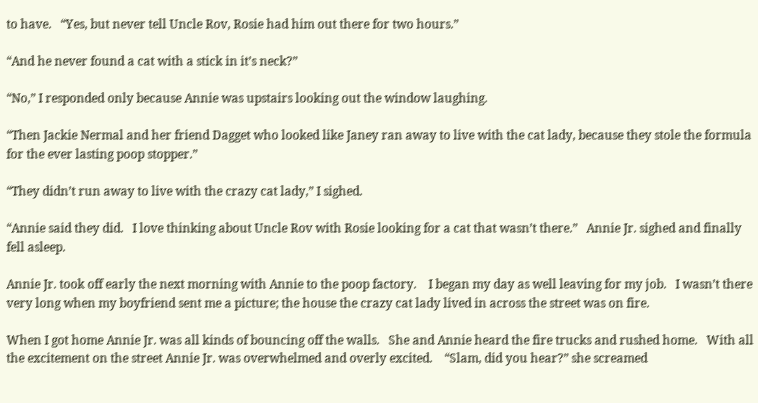to have.   “Yes, but never tell Uncle Rov, Rosie had him out there for two hours.”

“And he never found a cat with a stick in it’s neck?”

“No,” I responded only because Annie was upstairs looking out the window laughing.

“Then Jackie Nermal and her friend Dagget who looked like Janey ran away to live with the cat lady, because they stole the formula for the ever lasting poop stopper.”

“They didn’t run away to live with the crazy cat lady,” I sighed.

“Annie said they did.   I love thinking about Uncle Rov with Rosie looking for a cat that wasn’t there.”   Annie Jr. sighed and finally fell asleep.

Annie Jr. took off early the next morning with Annie to the poop factory.    I began my day as well leaving for my job.   I wasn’t there very long when my boyfriend sent me a picture; the house the crazy cat lady lived in across the street was on fire.

When I got home Annie Jr. was all kinds of bouncing off the walls.   She and Annie heard the fire trucks and rushed home.   With all the excitement on the street Annie Jr. was overwhelmed and overly excited.    “Slam, did you hear?” she screamed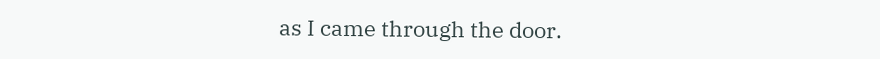as I came through the door.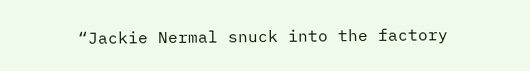“Jackie Nermal snuck into the factory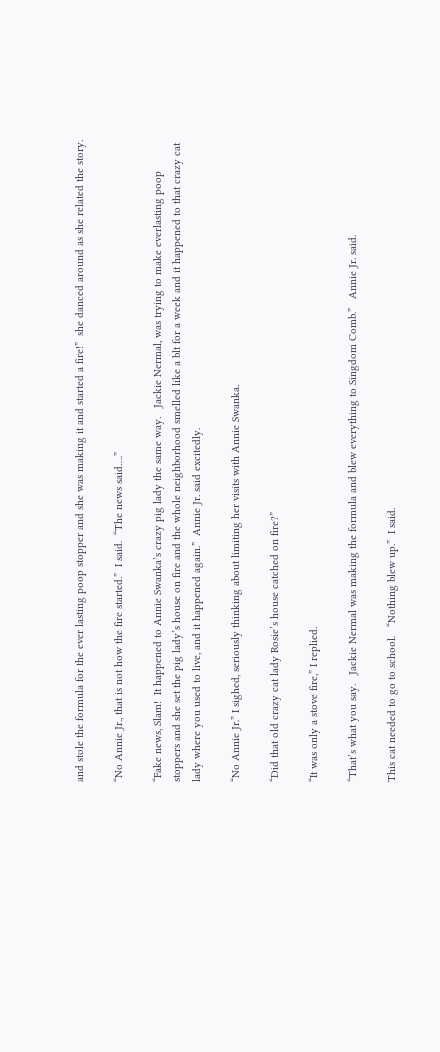and stole the formula for the ever lasting poop stopper and she was making it and started a fire!”  she danced around as she related the story.

“No Annie Jr., that is not how the fire started.”  I said.  “The news said….”

“Fake news, Slam!  It happened to Annie Swanka’s crazy pig lady the same way.   Jackie Nermal, was trying to make everlasting poop stoppers and she set the pig lady’s house on fire and the whole neighborhood smelled like a blt for a week and it happened to that crazy cat lady where you used to live, and it happened again.”  Annie Jr. said excitedly.

“No Annie Jr.” I sighed, seriously thinking about limiting her visits with Annie Swanka.

“Did that old crazy cat lady Rosie’s house catched on fire?”

“It was only a stove fire,” I replied.

“That’s what you say.   Jackie Nermal was making the formula and blew everything to Singdom Comb.”   Annie Jr. said.

This cat needed to go to school.   “Nothing blew up.”  I said.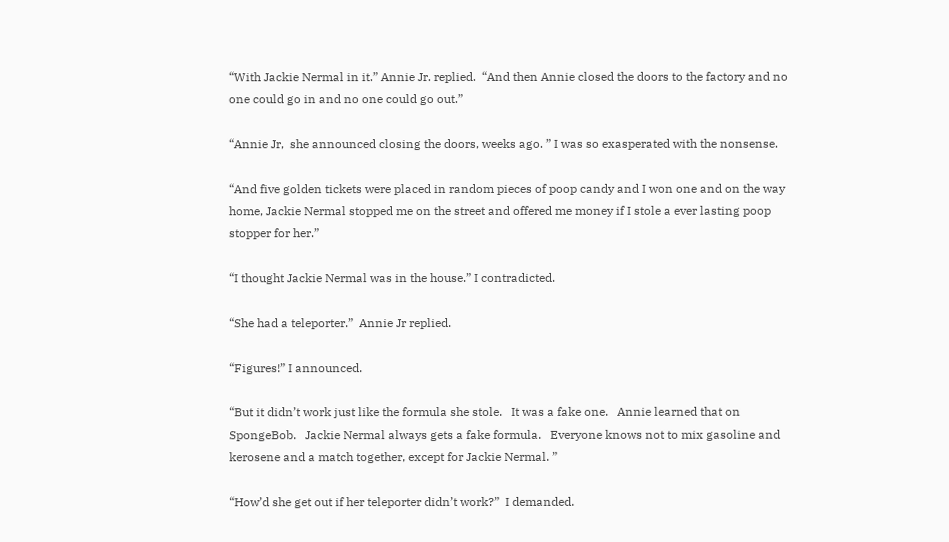“With Jackie Nermal in it.” Annie Jr. replied.  “And then Annie closed the doors to the factory and no one could go in and no one could go out.”

“Annie Jr,  she announced closing the doors, weeks ago. ” I was so exasperated with the nonsense.

“And five golden tickets were placed in random pieces of poop candy and I won one and on the way home, Jackie Nermal stopped me on the street and offered me money if I stole a ever lasting poop stopper for her.”

“I thought Jackie Nermal was in the house.” I contradicted.

“She had a teleporter.”  Annie Jr replied.

“Figures!” I announced.

“But it didn’t work just like the formula she stole.   It was a fake one.   Annie learned that on SpongeBob.   Jackie Nermal always gets a fake formula.   Everyone knows not to mix gasoline and kerosene and a match together, except for Jackie Nermal. ”

“How’d she get out if her teleporter didn’t work?”  I demanded.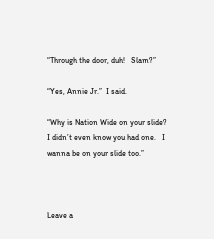“Through the door, duh!   Slam?”

“Yes, Annie Jr.”  I said.

“Why is Nation Wide on your slide?   I didn’t even know you had one.   I wanna be on your slide too.”



Leave a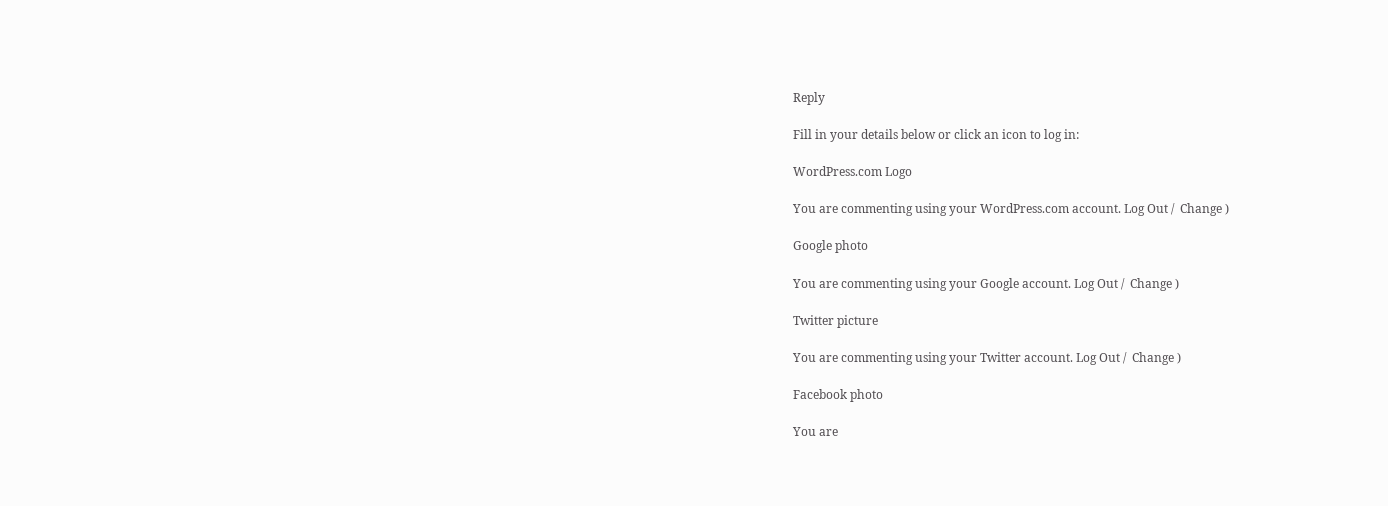Reply

Fill in your details below or click an icon to log in:

WordPress.com Logo

You are commenting using your WordPress.com account. Log Out /  Change )

Google photo

You are commenting using your Google account. Log Out /  Change )

Twitter picture

You are commenting using your Twitter account. Log Out /  Change )

Facebook photo

You are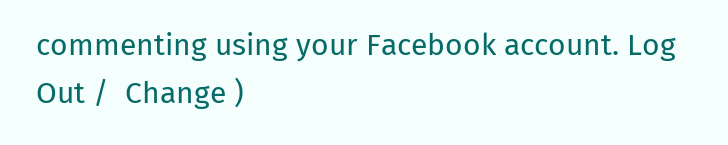commenting using your Facebook account. Log Out /  Change )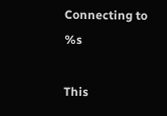Connecting to %s

This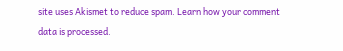site uses Akismet to reduce spam. Learn how your comment data is processed.